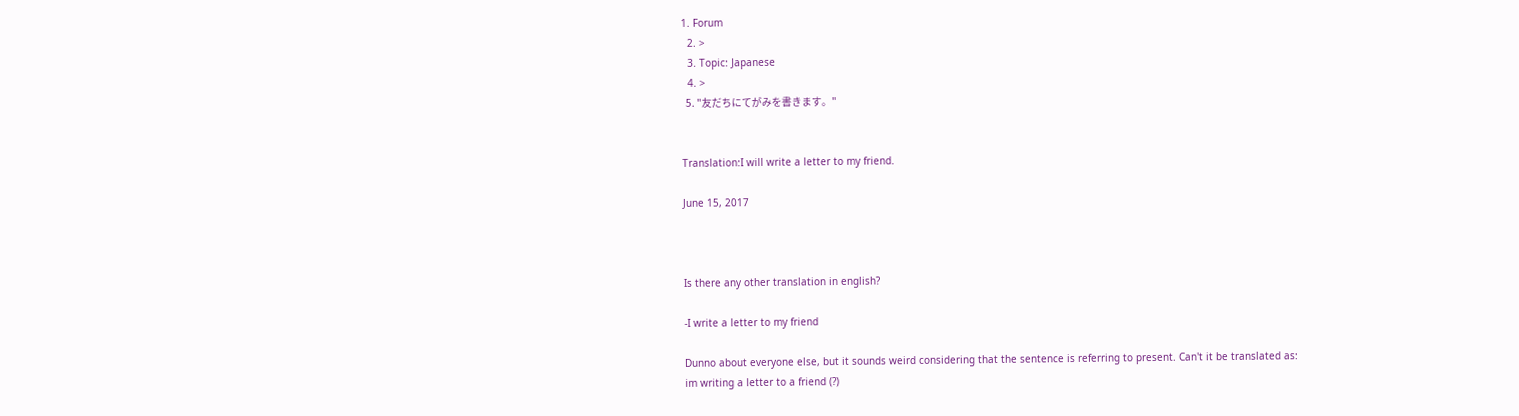1. Forum
  2. >
  3. Topic: Japanese
  4. >
  5. "友だちにてがみを書きます。"


Translation:I will write a letter to my friend.

June 15, 2017



Is there any other translation in english?

-I write a letter to my friend

Dunno about everyone else, but it sounds weird considering that the sentence is referring to present. Can't it be translated as: im writing a letter to a friend (?)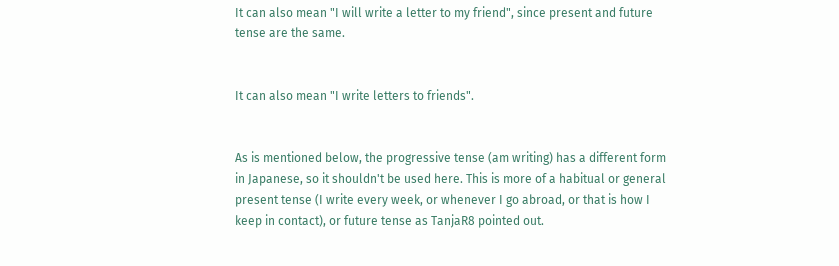It can also mean "I will write a letter to my friend", since present and future tense are the same.


It can also mean "I write letters to friends".


As is mentioned below, the progressive tense (am writing) has a different form in Japanese, so it shouldn't be used here. This is more of a habitual or general present tense (I write every week, or whenever I go abroad, or that is how I keep in contact), or future tense as TanjaR8 pointed out.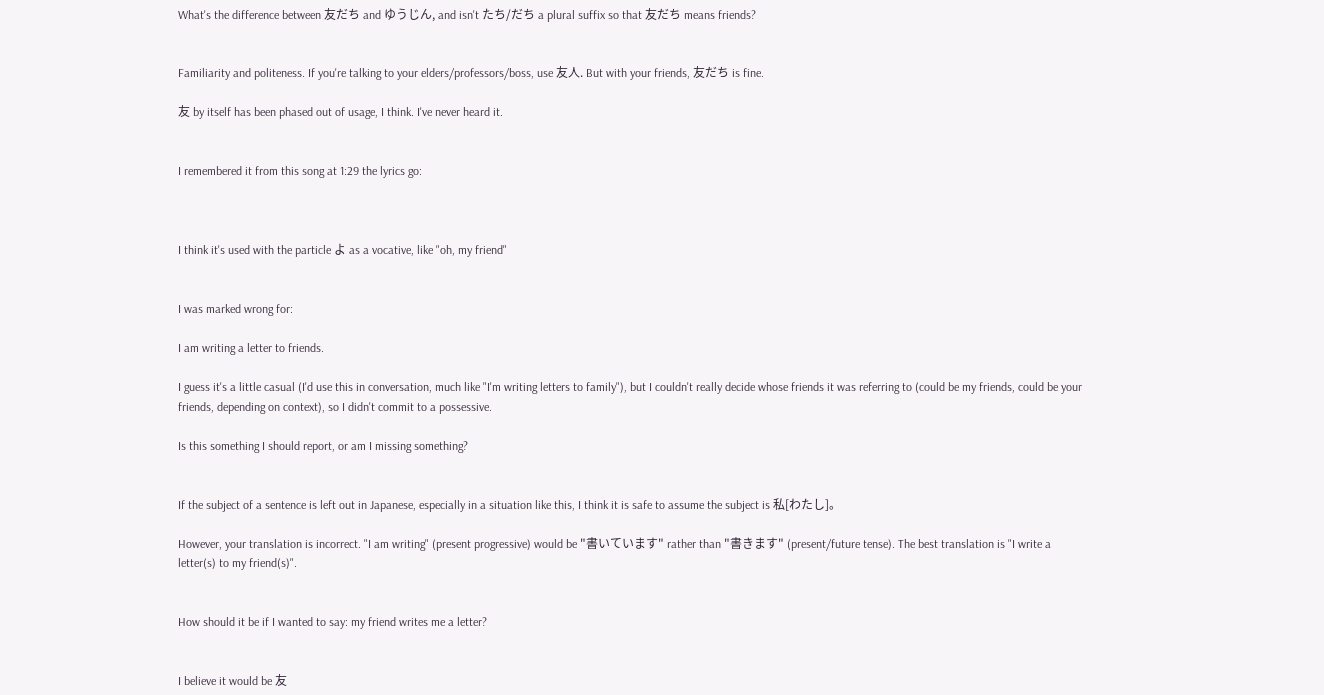What's the difference between 友だち and ゆうじん, and isn't たち/だち a plural suffix so that 友だち means friends?


Familiarity and politeness. If you're talking to your elders/professors/boss, use 友人. But with your friends, 友だち is fine.

友 by itself has been phased out of usage, I think. I've never heard it.


I remembered it from this song at 1:29 the lyrics go:



I think it's used with the particle よ as a vocative, like "oh, my friend"


I was marked wrong for:

I am writing a letter to friends.

I guess it's a little casual (I'd use this in conversation, much like "I'm writing letters to family"), but I couldn't really decide whose friends it was referring to (could be my friends, could be your friends, depending on context), so I didn't commit to a possessive.

Is this something I should report, or am I missing something?


If the subject of a sentence is left out in Japanese, especially in a situation like this, I think it is safe to assume the subject is 私[わたし]。

However, your translation is incorrect. "I am writing" (present progressive) would be "書いています" rather than "書きます" (present/future tense). The best translation is "I write a letter(s) to my friend(s)".


How should it be if I wanted to say: my friend writes me a letter?


I believe it would be 友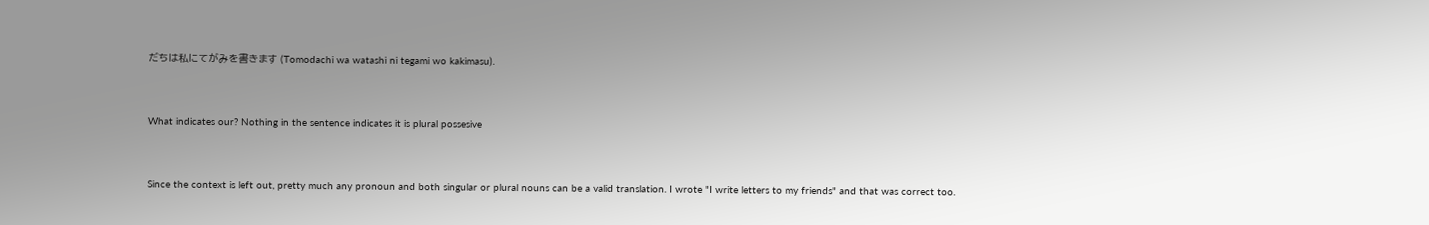だちは私にてがみを書きます (Tomodachi wa watashi ni tegami wo kakimasu).


What indicates our? Nothing in the sentence indicates it is plural possesive


Since the context is left out, pretty much any pronoun and both singular or plural nouns can be a valid translation. I wrote "I write letters to my friends" and that was correct too.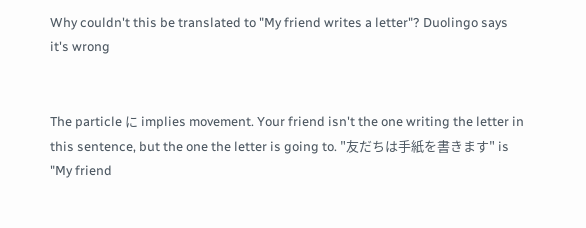Why couldn't this be translated to "My friend writes a letter"? Duolingo says it's wrong


The particle に implies movement. Your friend isn't the one writing the letter in this sentence, but the one the letter is going to. "友だちは手紙を書きます" is "My friend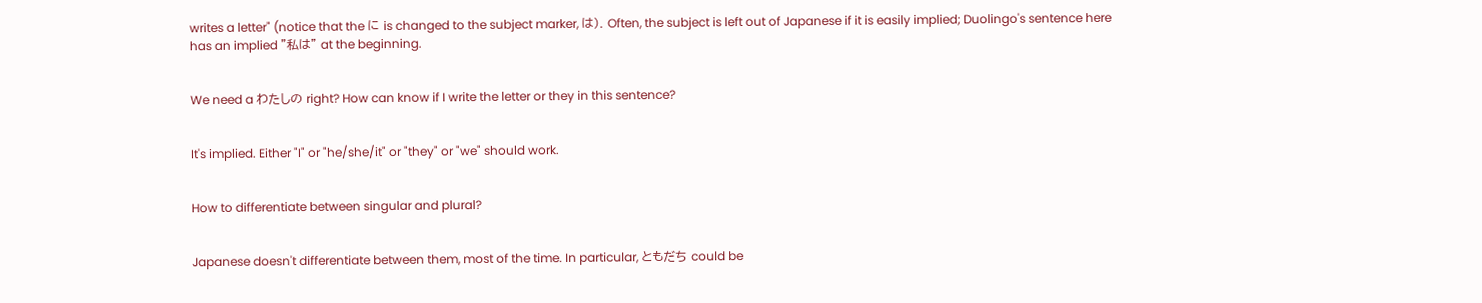writes a letter" (notice that the に is changed to the subject marker, は). Often, the subject is left out of Japanese if it is easily implied; Duolingo's sentence here has an implied "私は" at the beginning.


We need a わたしの right? How can know if I write the letter or they in this sentence?


It's implied. Either "I" or "he/she/it" or "they" or "we" should work.


How to differentiate between singular and plural?


Japanese doesn't differentiate between them, most of the time. In particular, ともだち could be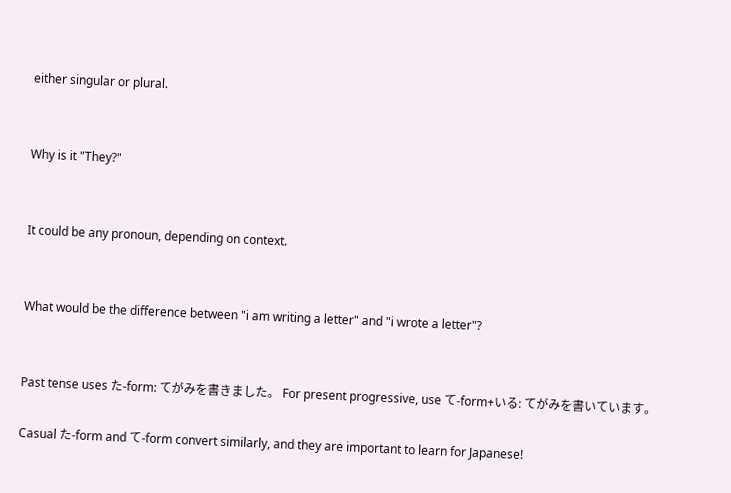either singular or plural.


Why is it "They?"


It could be any pronoun, depending on context.


What would be the difference between "i am writing a letter" and "i wrote a letter"?


Past tense uses た-form: てがみを書きました。 For present progressive, use て-form+いる: てがみを書いています。

Casual た-form and て-form convert similarly, and they are important to learn for Japanese!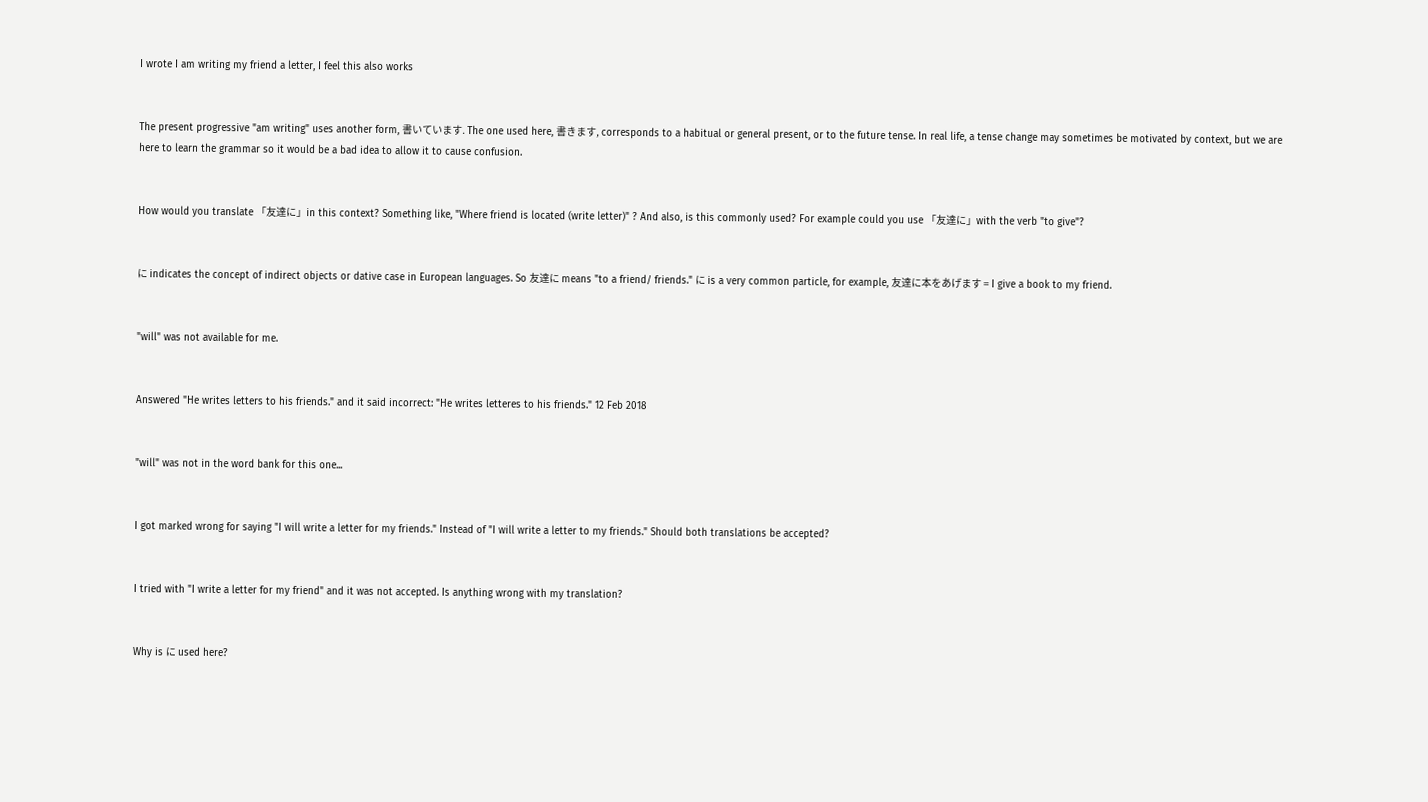I wrote I am writing my friend a letter, I feel this also works


The present progressive "am writing" uses another form, 書いています. The one used here, 書きます, corresponds to a habitual or general present, or to the future tense. In real life, a tense change may sometimes be motivated by context, but we are here to learn the grammar so it would be a bad idea to allow it to cause confusion.


How would you translate 「友達に」in this context? Something like, "Where friend is located (write letter)" ? And also, is this commonly used? For example could you use 「友達に」with the verb "to give"?


に indicates the concept of indirect objects or dative case in European languages. So 友達に means "to a friend/ friends." に is a very common particle, for example, 友達に本をあげます = I give a book to my friend.


"will" was not available for me.


Answered "He writes letters to his friends." and it said incorrect: "He writes letteres to his friends." 12 Feb 2018


"will" was not in the word bank for this one...


I got marked wrong for saying "I will write a letter for my friends." Instead of "I will write a letter to my friends." Should both translations be accepted?


I tried with "I write a letter for my friend" and it was not accepted. Is anything wrong with my translation?


Why is に used here?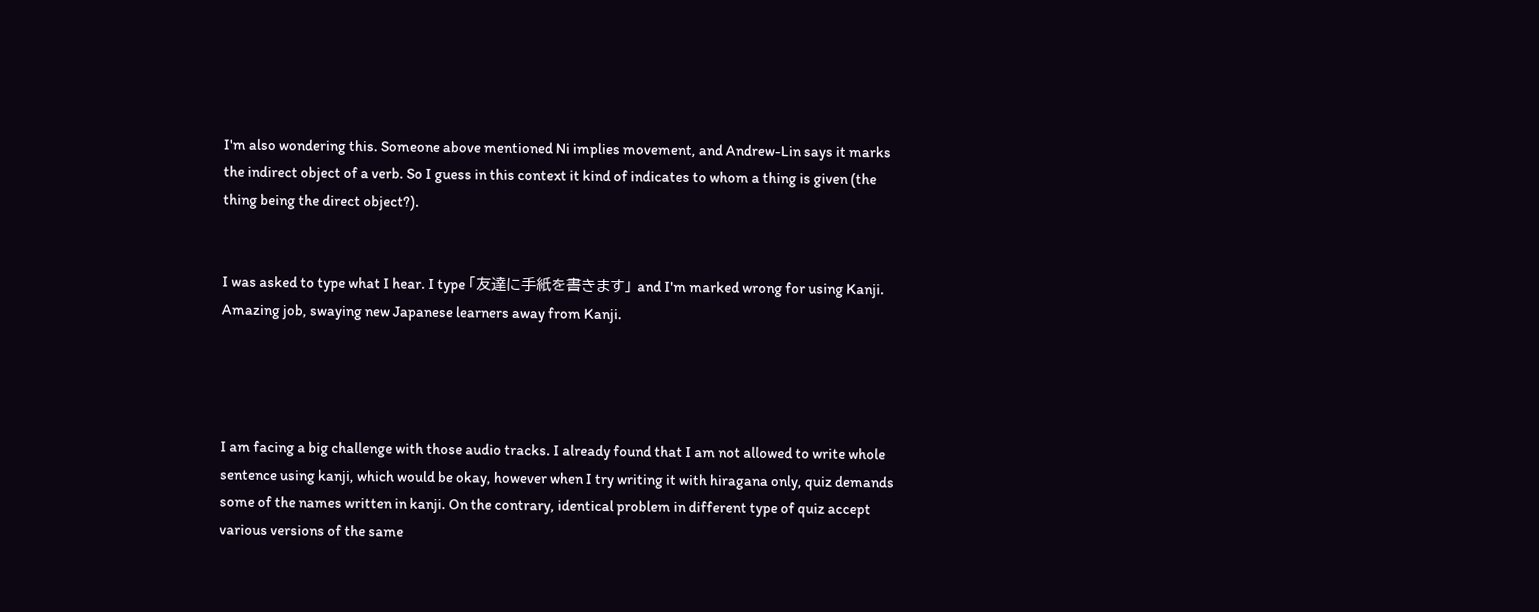I'm also wondering this. Someone above mentioned Ni implies movement, and Andrew-Lin says it marks the indirect object of a verb. So I guess in this context it kind of indicates to whom a thing is given (the thing being the direct object?).


I was asked to type what I hear. I type 「友達に手紙を書きます」 and I'm marked wrong for using Kanji. Amazing job, swaying new Japanese learners away from Kanji.




I am facing a big challenge with those audio tracks. I already found that I am not allowed to write whole sentence using kanji, which would be okay, however when I try writing it with hiragana only, quiz demands some of the names written in kanji. On the contrary, identical problem in different type of quiz accept various versions of the same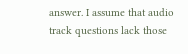answer. I assume that audio track questions lack those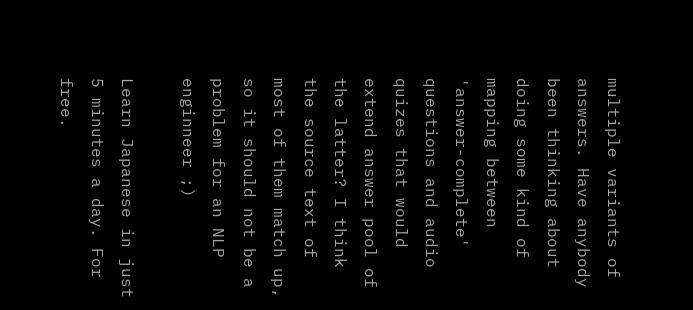multiple variants of answers. Have anybody been thinking about doing some kind of mapping between 'answer-complete' questions and audio quizes that would extend answer pool of the latter? I think the source text of most of them match up, so it should not be a problem for an NLP enginneer ;)

Learn Japanese in just 5 minutes a day. For free.